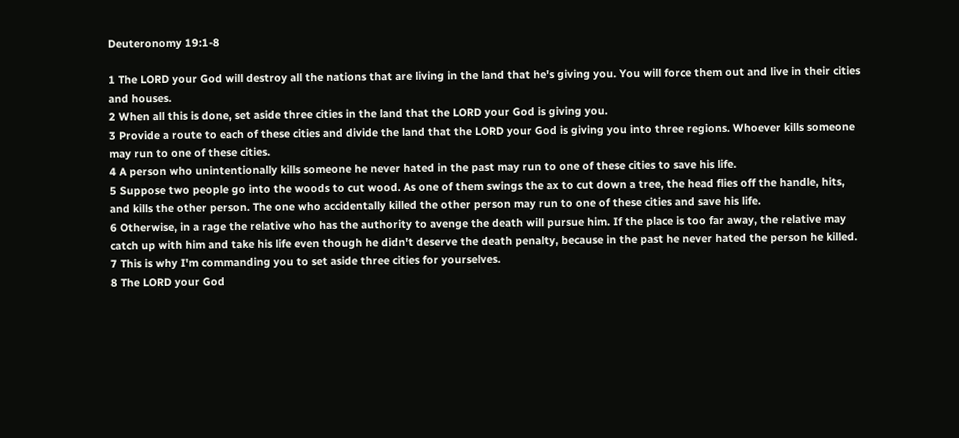Deuteronomy 19:1-8

1 The LORD your God will destroy all the nations that are living in the land that he's giving you. You will force them out and live in their cities and houses.
2 When all this is done, set aside three cities in the land that the LORD your God is giving you.
3 Provide a route to each of these cities and divide the land that the LORD your God is giving you into three regions. Whoever kills someone may run to one of these cities.
4 A person who unintentionally kills someone he never hated in the past may run to one of these cities to save his life.
5 Suppose two people go into the woods to cut wood. As one of them swings the ax to cut down a tree, the head flies off the handle, hits, and kills the other person. The one who accidentally killed the other person may run to one of these cities and save his life.
6 Otherwise, in a rage the relative who has the authority to avenge the death will pursue him. If the place is too far away, the relative may catch up with him and take his life even though he didn't deserve the death penalty, because in the past he never hated the person he killed.
7 This is why I'm commanding you to set aside three cities for yourselves.
8 The LORD your God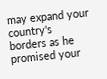may expand your country's borders as he promised your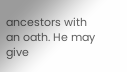ancestors with an oath. He may give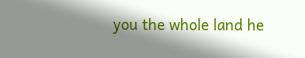you the whole land he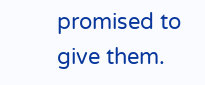promised to give them.